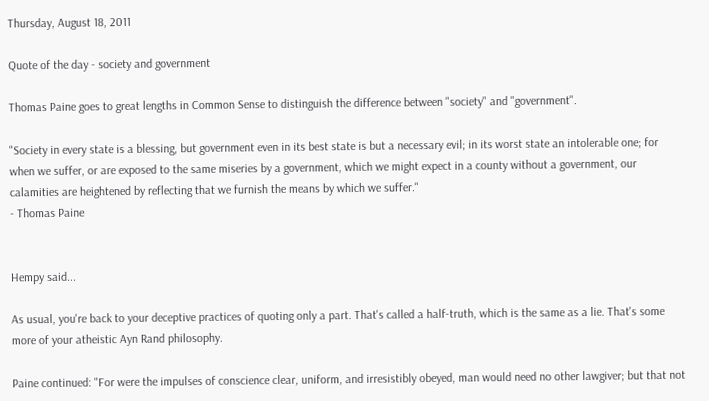Thursday, August 18, 2011

Quote of the day - society and government

Thomas Paine goes to great lengths in Common Sense to distinguish the difference between "society" and "government".

"Society in every state is a blessing, but government even in its best state is but a necessary evil; in its worst state an intolerable one; for when we suffer, or are exposed to the same miseries by a government, which we might expect in a county without a government, our calamities are heightened by reflecting that we furnish the means by which we suffer."
- Thomas Paine


Hempy said...

As usual, you're back to your deceptive practices of quoting only a part. That's called a half-truth, which is the same as a lie. That's some more of your atheistic Ayn Rand philosophy.

Paine continued: "For were the impulses of conscience clear, uniform, and irresistibly obeyed, man would need no other lawgiver; but that not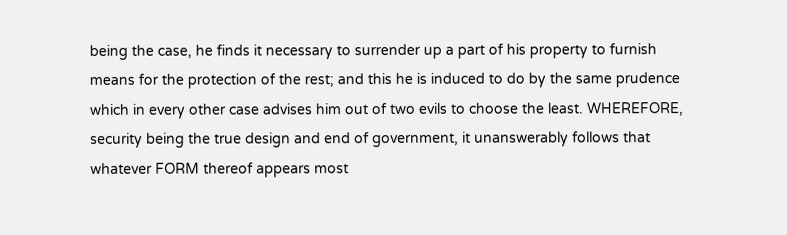being the case, he finds it necessary to surrender up a part of his property to furnish means for the protection of the rest; and this he is induced to do by the same prudence which in every other case advises him out of two evils to choose the least. WHEREFORE, security being the true design and end of government, it unanswerably follows that whatever FORM thereof appears most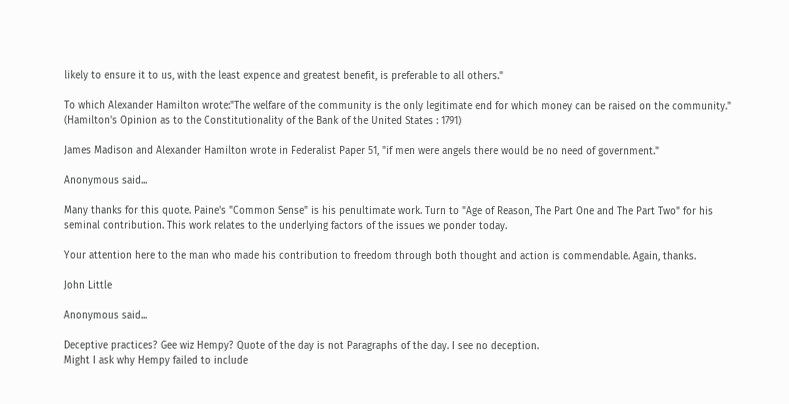likely to ensure it to us, with the least expence and greatest benefit, is preferable to all others."

To which Alexander Hamilton wrote:"The welfare of the community is the only legitimate end for which money can be raised on the community." (Hamilton's Opinion as to the Constitutionality of the Bank of the United States : 1791)

James Madison and Alexander Hamilton wrote in Federalist Paper 51, "if men were angels there would be no need of government."

Anonymous said...

Many thanks for this quote. Paine's "Common Sense" is his penultimate work. Turn to "Age of Reason, The Part One and The Part Two" for his seminal contribution. This work relates to the underlying factors of the issues we ponder today.

Your attention here to the man who made his contribution to freedom through both thought and action is commendable. Again, thanks.

John Little

Anonymous said...

Deceptive practices? Gee wiz Hempy? Quote of the day is not Paragraphs of the day. I see no deception.
Might I ask why Hempy failed to include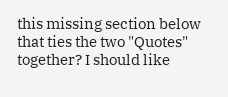this missing section below that ties the two "Quotes" together? I should like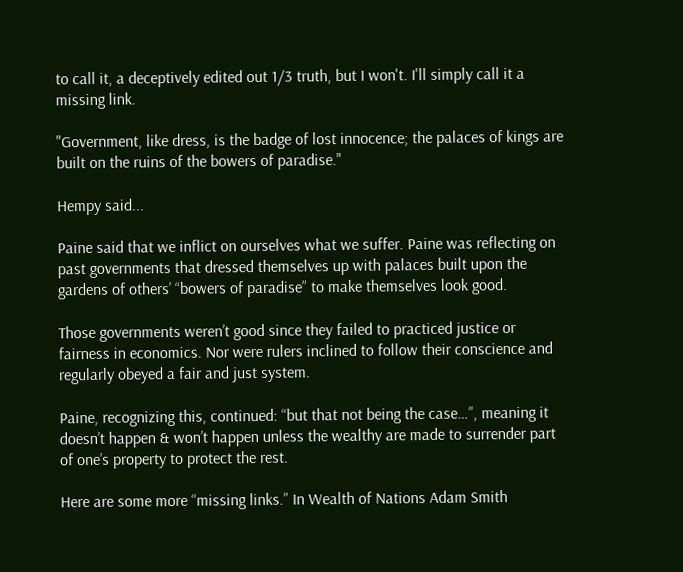to call it, a deceptively edited out 1/3 truth, but I won't. I'll simply call it a missing link.

"Government, like dress, is the badge of lost innocence; the palaces of kings are built on the ruins of the bowers of paradise."

Hempy said...

Paine said that we inflict on ourselves what we suffer. Paine was reflecting on past governments that dressed themselves up with palaces built upon the gardens of others’ “bowers of paradise” to make themselves look good.

Those governments weren’t good since they failed to practiced justice or fairness in economics. Nor were rulers inclined to follow their conscience and regularly obeyed a fair and just system.

Paine, recognizing this, continued: “but that not being the case…”, meaning it doesn’t happen & won’t happen unless the wealthy are made to surrender part of one’s property to protect the rest.

Here are some more “missing links.” In Wealth of Nations Adam Smith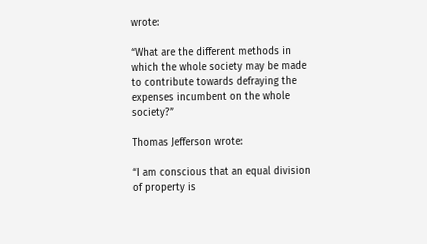wrote:

“What are the different methods in which the whole society may be made to contribute towards defraying the expenses incumbent on the whole society?”

Thomas Jefferson wrote:

“I am conscious that an equal division of property is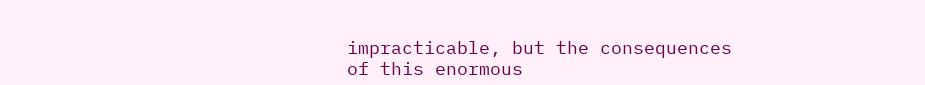impracticable, but the consequences of this enormous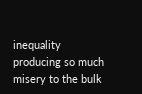inequality producing so much misery to the bulk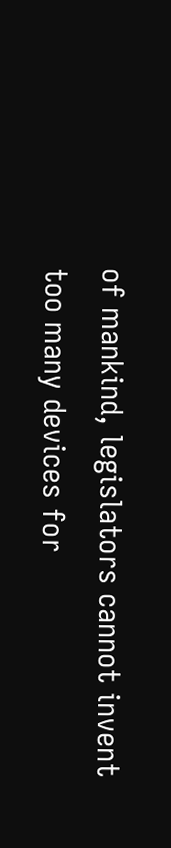of mankind, legislators cannot invent too many devices for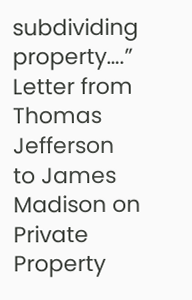subdividing property….” Letter from Thomas Jefferson to James Madison on Private Property